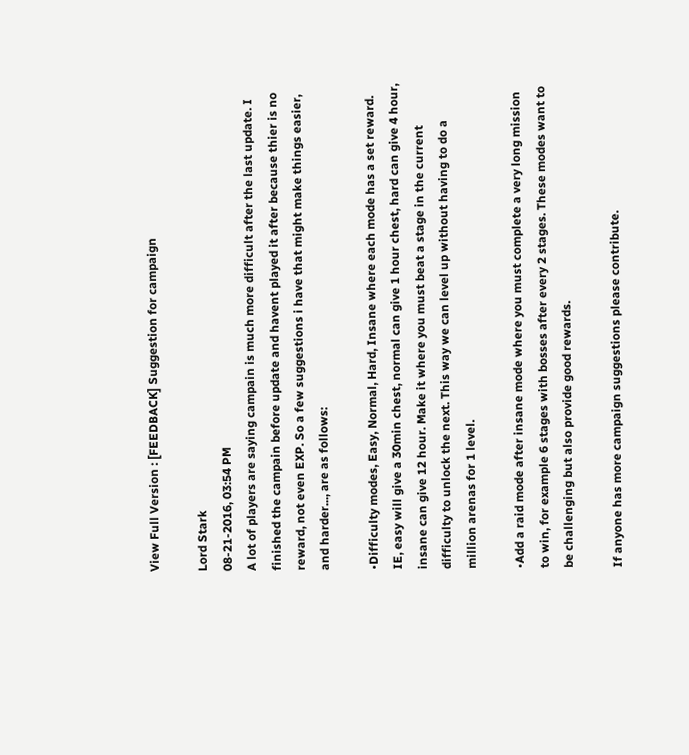View Full Version : [FEEDBACK] Suggestion for campaign

Lord Stark
08-21-2016, 03:54 PM
A lot of players are saying campain is much more difficult after the last update. I finished the campain before update and havent played it after because thier is no reward, not even EXP. So a few suggestions i have that might make things easier, and harder..., are as follows:

•Difficulty modes, Easy, Normal, Hard, Insane where each mode has a set reward. IE, easy will give a 30min chest, normal can give 1 hour chest, hard can give 4 hour, insane can give 12 hour. Make it where you must beat a stage in the current difficulty to unlock the next. This way we can level up without having to do a million arenas for 1 level.

•Add a raid mode after insane mode where you must complete a very long mission to win, for example 6 stages with bosses after every 2 stages. These modes want to be challenging but also provide good rewards.

If anyone has more campaign suggestions please contribute.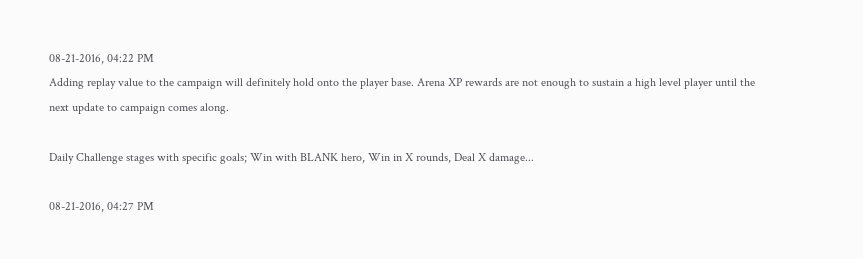08-21-2016, 04:22 PM
Adding replay value to the campaign will definitely hold onto the player base. Arena XP rewards are not enough to sustain a high level player until the next update to campaign comes along.

Daily Challenge stages with specific goals; Win with BLANK hero, Win in X rounds, Deal X damage...

08-21-2016, 04:27 PM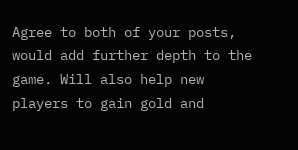Agree to both of your posts, would add further depth to the game. Will also help new players to gain gold and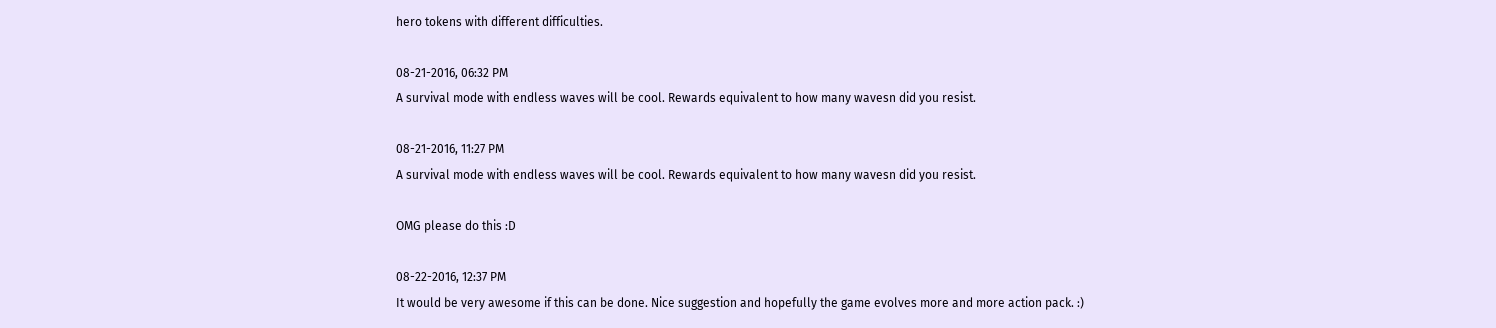hero tokens with different difficulties.

08-21-2016, 06:32 PM
A survival mode with endless waves will be cool. Rewards equivalent to how many wavesn did you resist.

08-21-2016, 11:27 PM
A survival mode with endless waves will be cool. Rewards equivalent to how many wavesn did you resist.

OMG please do this :D

08-22-2016, 12:37 PM
It would be very awesome if this can be done. Nice suggestion and hopefully the game evolves more and more action pack. :)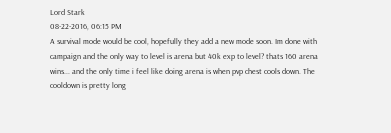Lord Stark
08-22-2016, 06:15 PM
A survival mode would be cool, hopefully they add a new mode soon. Im done with campaign and the only way to level is arena but 40k exp to level? thats 160 arena wins... and the only time i feel like doing arena is when pvp chest cools down. The cooldown is pretty long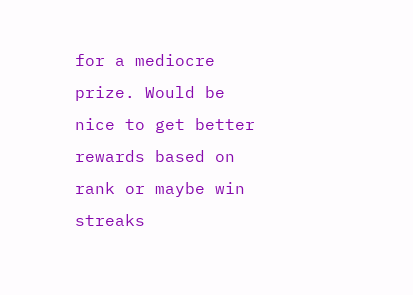for a mediocre prize. Would be nice to get better rewards based on rank or maybe win streaks